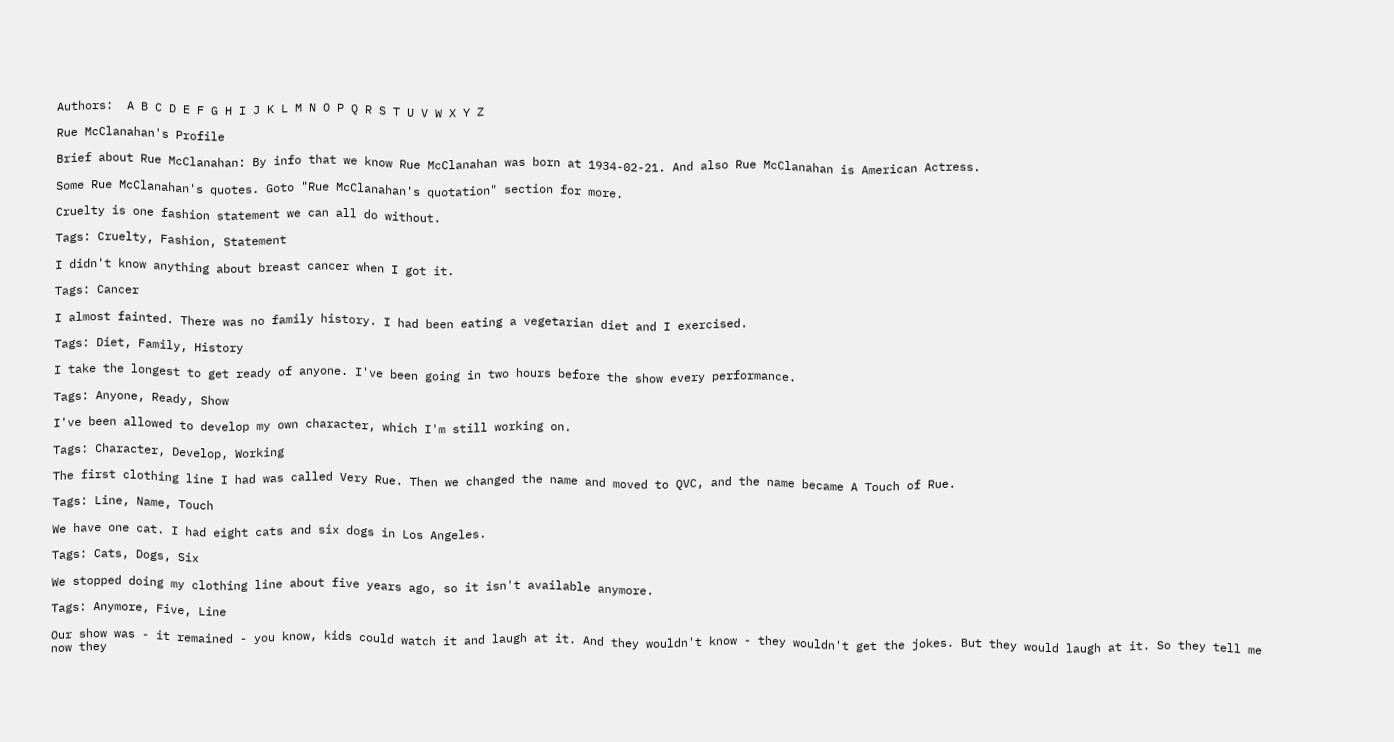Authors:  A B C D E F G H I J K L M N O P Q R S T U V W X Y Z

Rue McClanahan's Profile

Brief about Rue McClanahan: By info that we know Rue McClanahan was born at 1934-02-21. And also Rue McClanahan is American Actress.

Some Rue McClanahan's quotes. Goto "Rue McClanahan's quotation" section for more.

Cruelty is one fashion statement we can all do without.

Tags: Cruelty, Fashion, Statement

I didn't know anything about breast cancer when I got it.

Tags: Cancer

I almost fainted. There was no family history. I had been eating a vegetarian diet and I exercised.

Tags: Diet, Family, History

I take the longest to get ready of anyone. I've been going in two hours before the show every performance.

Tags: Anyone, Ready, Show

I've been allowed to develop my own character, which I'm still working on.

Tags: Character, Develop, Working

The first clothing line I had was called Very Rue. Then we changed the name and moved to QVC, and the name became A Touch of Rue.

Tags: Line, Name, Touch

We have one cat. I had eight cats and six dogs in Los Angeles.

Tags: Cats, Dogs, Six

We stopped doing my clothing line about five years ago, so it isn't available anymore.

Tags: Anymore, Five, Line

Our show was - it remained - you know, kids could watch it and laugh at it. And they wouldn't know - they wouldn't get the jokes. But they would laugh at it. So they tell me now they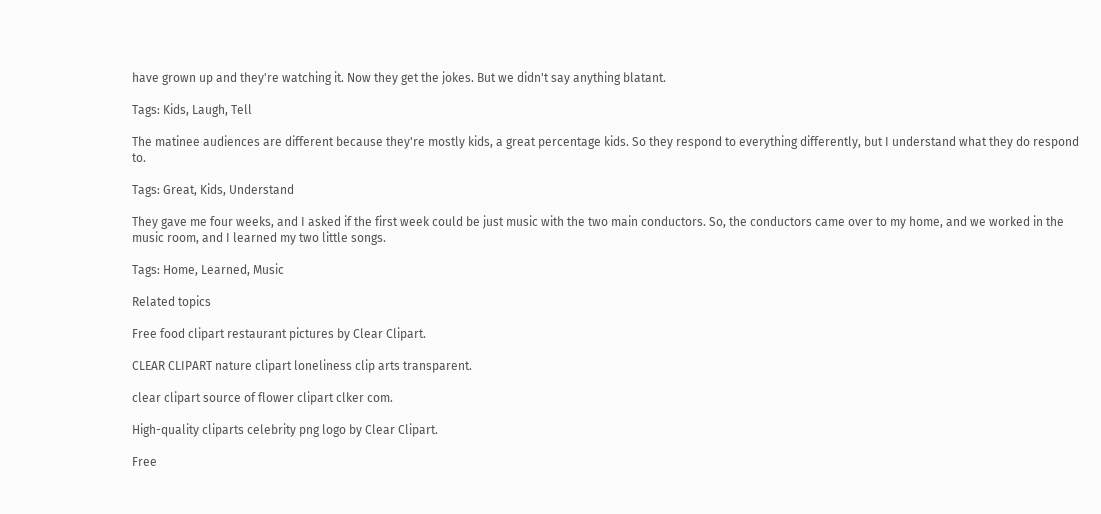have grown up and they're watching it. Now they get the jokes. But we didn't say anything blatant.

Tags: Kids, Laugh, Tell

The matinee audiences are different because they're mostly kids, a great percentage kids. So they respond to everything differently, but I understand what they do respond to.

Tags: Great, Kids, Understand

They gave me four weeks, and I asked if the first week could be just music with the two main conductors. So, the conductors came over to my home, and we worked in the music room, and I learned my two little songs.

Tags: Home, Learned, Music

Related topics

Free food clipart restaurant pictures by Clear Clipart.

CLEAR CLIPART nature clipart loneliness clip arts transparent.

clear clipart source of flower clipart clker com.

High-quality cliparts celebrity png logo by Clear Clipart.

Free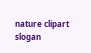nature clipart slogan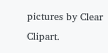pictures by Clear Clipart.